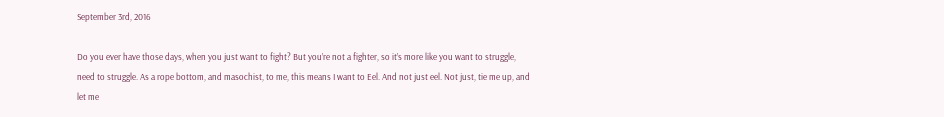September 3rd, 2016

Do you ever have those days, when you just want to fight? But you’re not a fighter, so it’s more like you want to struggle, need to struggle. As a rope bottom, and masochist, to me, this means I want to Eel. And not just eel. Not just, tie me up, and let me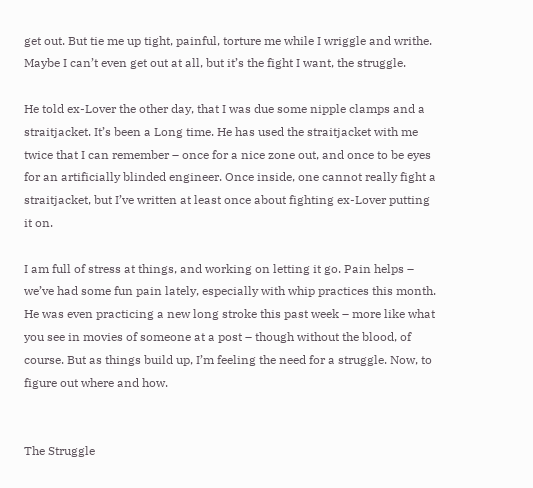get out. But tie me up tight, painful, torture me while I wriggle and writhe. Maybe I can’t even get out at all, but it’s the fight I want, the struggle.

He told ex-Lover the other day, that I was due some nipple clamps and a straitjacket. It’s been a Long time. He has used the straitjacket with me twice that I can remember – once for a nice zone out, and once to be eyes for an artificially blinded engineer. Once inside, one cannot really fight a straitjacket, but I’ve written at least once about fighting ex-Lover putting it on.

I am full of stress at things, and working on letting it go. Pain helps – we’ve had some fun pain lately, especially with whip practices this month. He was even practicing a new long stroke this past week – more like what you see in movies of someone at a post – though without the blood, of course. But as things build up, I’m feeling the need for a struggle. Now, to figure out where and how.


The Struggle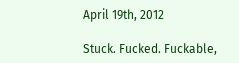April 19th, 2012

Stuck. Fucked. Fuckable,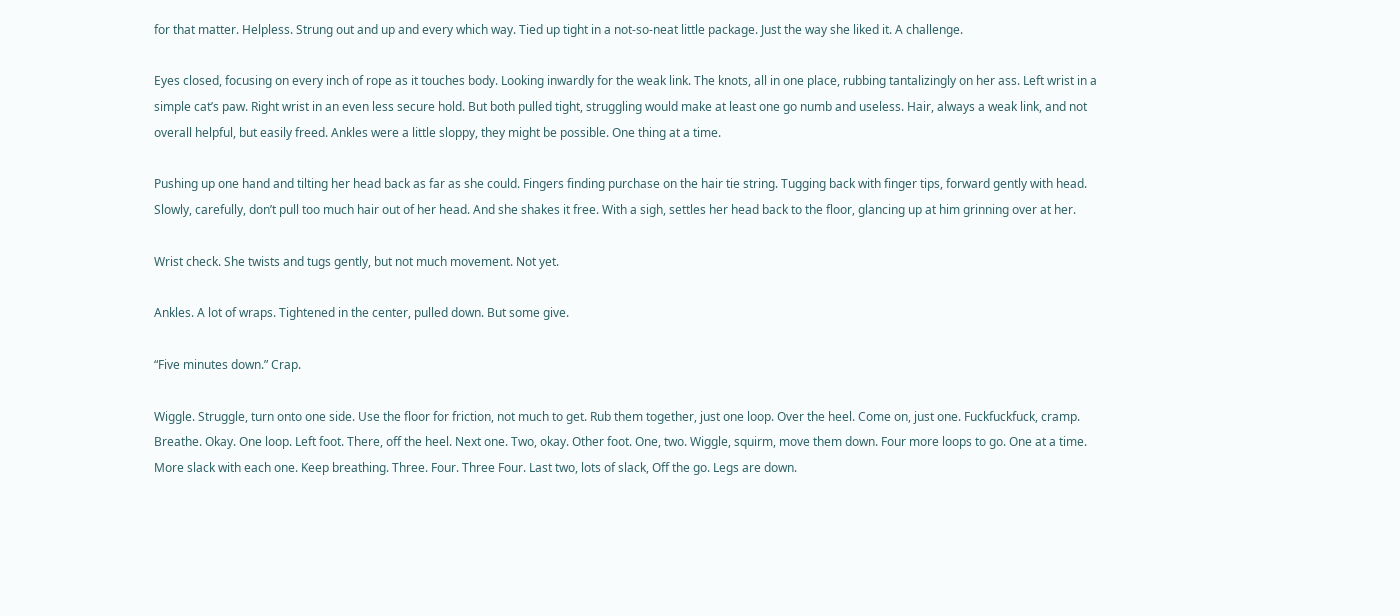for that matter. Helpless. Strung out and up and every which way. Tied up tight in a not-so-neat little package. Just the way she liked it. A challenge.

Eyes closed, focusing on every inch of rope as it touches body. Looking inwardly for the weak link. The knots, all in one place, rubbing tantalizingly on her ass. Left wrist in a simple cat’s paw. Right wrist in an even less secure hold. But both pulled tight, struggling would make at least one go numb and useless. Hair, always a weak link, and not overall helpful, but easily freed. Ankles were a little sloppy, they might be possible. One thing at a time.

Pushing up one hand and tilting her head back as far as she could. Fingers finding purchase on the hair tie string. Tugging back with finger tips, forward gently with head. Slowly, carefully, don’t pull too much hair out of her head. And she shakes it free. With a sigh, settles her head back to the floor, glancing up at him grinning over at her.

Wrist check. She twists and tugs gently, but not much movement. Not yet.

Ankles. A lot of wraps. Tightened in the center, pulled down. But some give.

“Five minutes down.” Crap.

Wiggle. Struggle, turn onto one side. Use the floor for friction, not much to get. Rub them together, just one loop. Over the heel. Come on, just one. Fuckfuckfuck, cramp. Breathe. Okay. One loop. Left foot. There, off the heel. Next one. Two, okay. Other foot. One, two. Wiggle, squirm, move them down. Four more loops to go. One at a time. More slack with each one. Keep breathing. Three. Four. Three Four. Last two, lots of slack, Off the go. Legs are down.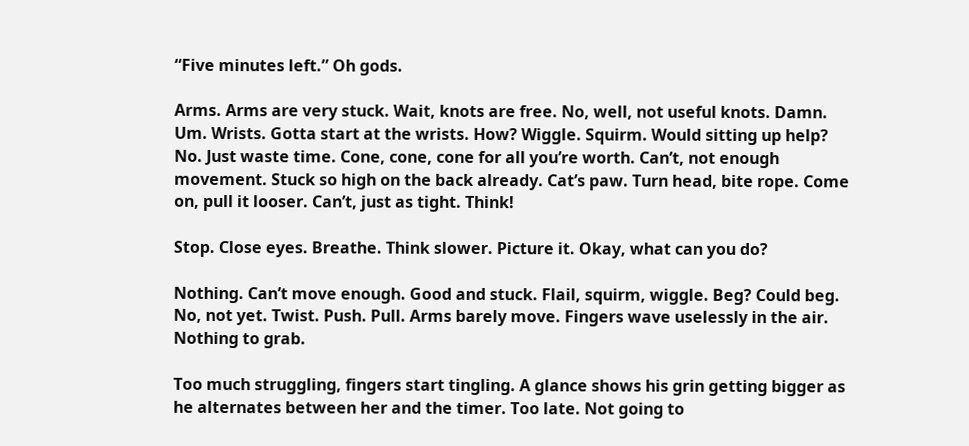“Five minutes left.” Oh gods.

Arms. Arms are very stuck. Wait, knots are free. No, well, not useful knots. Damn. Um. Wrists. Gotta start at the wrists. How? Wiggle. Squirm. Would sitting up help? No. Just waste time. Cone, cone, cone for all you’re worth. Can’t, not enough movement. Stuck so high on the back already. Cat’s paw. Turn head, bite rope. Come on, pull it looser. Can’t, just as tight. Think!

Stop. Close eyes. Breathe. Think slower. Picture it. Okay, what can you do?

Nothing. Can’t move enough. Good and stuck. Flail, squirm, wiggle. Beg? Could beg. No, not yet. Twist. Push. Pull. Arms barely move. Fingers wave uselessly in the air. Nothing to grab.

Too much struggling, fingers start tingling. A glance shows his grin getting bigger as he alternates between her and the timer. Too late. Not going to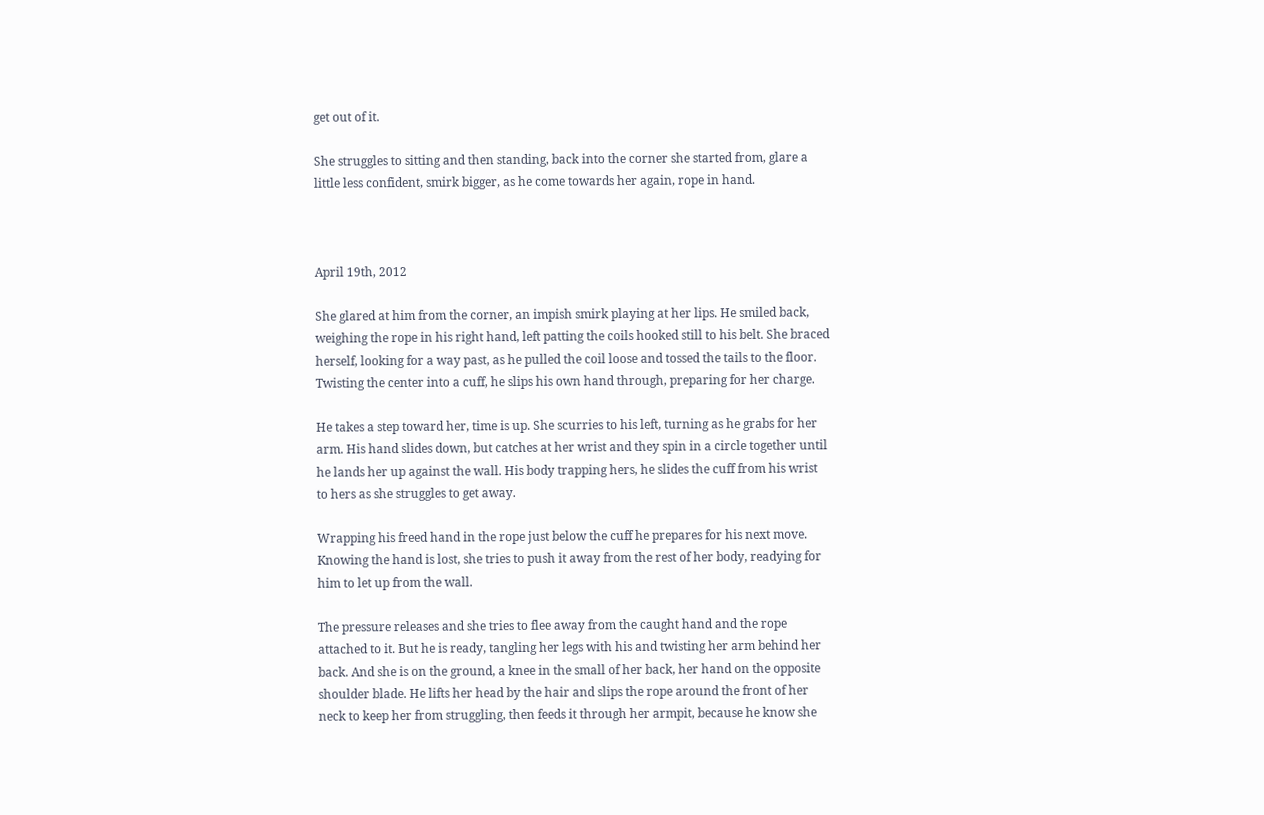get out of it.

She struggles to sitting and then standing, back into the corner she started from, glare a little less confident, smirk bigger, as he come towards her again, rope in hand.



April 19th, 2012

She glared at him from the corner, an impish smirk playing at her lips. He smiled back, weighing the rope in his right hand, left patting the coils hooked still to his belt. She braced herself, looking for a way past, as he pulled the coil loose and tossed the tails to the floor. Twisting the center into a cuff, he slips his own hand through, preparing for her charge.

He takes a step toward her, time is up. She scurries to his left, turning as he grabs for her arm. His hand slides down, but catches at her wrist and they spin in a circle together until he lands her up against the wall. His body trapping hers, he slides the cuff from his wrist to hers as she struggles to get away.

Wrapping his freed hand in the rope just below the cuff he prepares for his next move. Knowing the hand is lost, she tries to push it away from the rest of her body, readying for him to let up from the wall.

The pressure releases and she tries to flee away from the caught hand and the rope attached to it. But he is ready, tangling her legs with his and twisting her arm behind her back. And she is on the ground, a knee in the small of her back, her hand on the opposite shoulder blade. He lifts her head by the hair and slips the rope around the front of her neck to keep her from struggling, then feeds it through her armpit, because he know she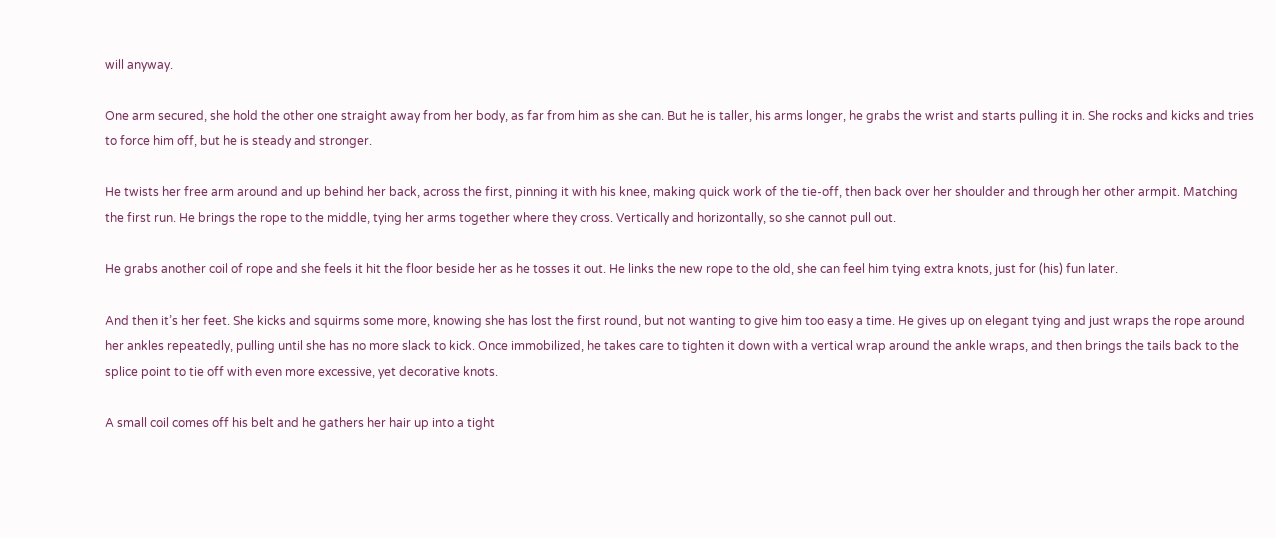will anyway.

One arm secured, she hold the other one straight away from her body, as far from him as she can. But he is taller, his arms longer, he grabs the wrist and starts pulling it in. She rocks and kicks and tries to force him off, but he is steady and stronger.

He twists her free arm around and up behind her back, across the first, pinning it with his knee, making quick work of the tie-off, then back over her shoulder and through her other armpit. Matching the first run. He brings the rope to the middle, tying her arms together where they cross. Vertically and horizontally, so she cannot pull out.

He grabs another coil of rope and she feels it hit the floor beside her as he tosses it out. He links the new rope to the old, she can feel him tying extra knots, just for (his) fun later.

And then it’s her feet. She kicks and squirms some more, knowing she has lost the first round, but not wanting to give him too easy a time. He gives up on elegant tying and just wraps the rope around her ankles repeatedly, pulling until she has no more slack to kick. Once immobilized, he takes care to tighten it down with a vertical wrap around the ankle wraps, and then brings the tails back to the splice point to tie off with even more excessive, yet decorative knots.

A small coil comes off his belt and he gathers her hair up into a tight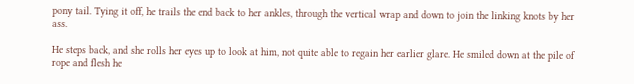pony tail. Tying it off, he trails the end back to her ankles, through the vertical wrap and down to join the linking knots by her ass.

He steps back, and she rolls her eyes up to look at him, not quite able to regain her earlier glare. He smiled down at the pile of rope and flesh he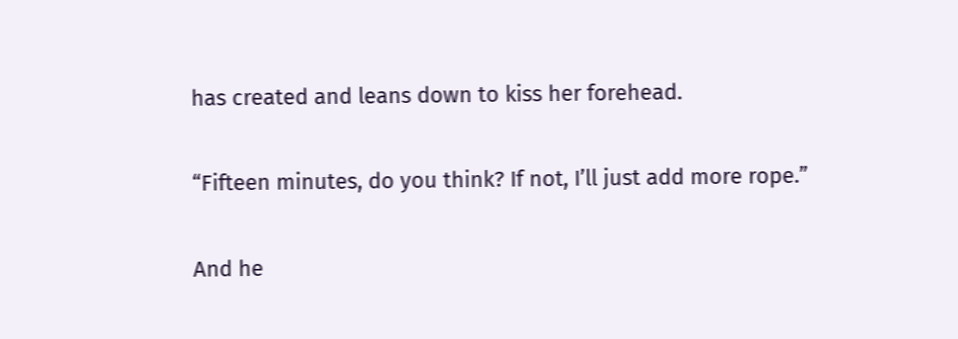has created and leans down to kiss her forehead.

“Fifteen minutes, do you think? If not, I’ll just add more rope.”

And he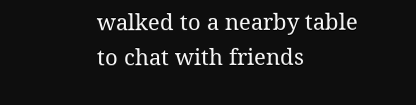walked to a nearby table to chat with friends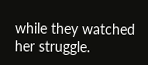while they watched her struggle.